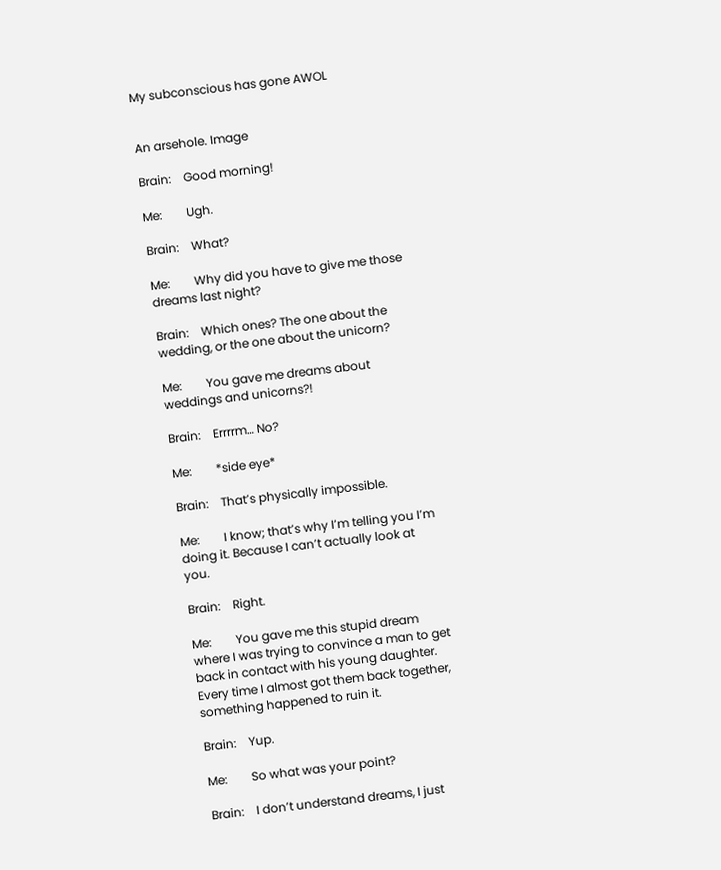My subconscious has gone AWOL


An arsehole. Image

Brain:    Good morning!

Me:        Ugh.

Brain:    What?

Me:        Why did you have to give me those dreams last night?

Brain:    Which ones? The one about the wedding, or the one about the unicorn?

Me:        You gave me dreams about weddings and unicorns?!

Brain:    Errrrm… No?

Me:        *side eye*

Brain:    That’s physically impossible.

Me:        I know; that’s why I’m telling you I’m doing it. Because I can’t actually look at you.

Brain:    Right.

Me:        You gave me this stupid dream where I was trying to convince a man to get back in contact with his young daughter. Every time I almost got them back together, something happened to ruin it.

Brain:    Yup.

Me:        So what was your point?

Brain:    I don’t understand dreams, I just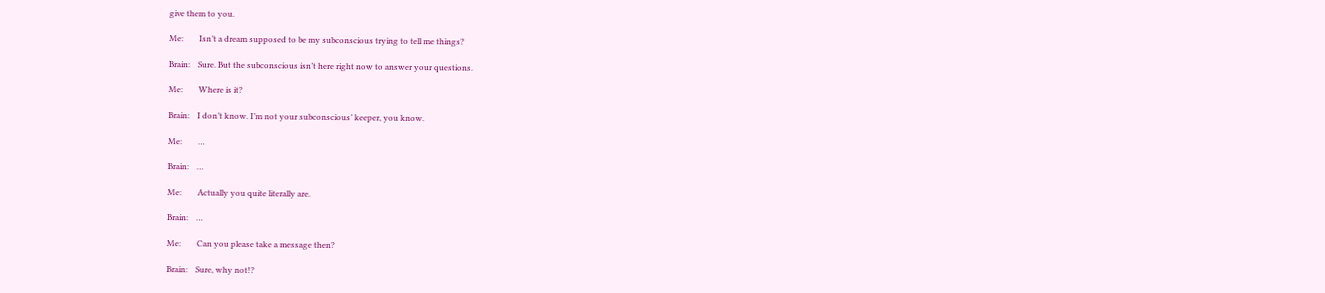give them to you.

Me:        Isn’t a dream supposed to be my subconscious trying to tell me things?

Brain:    Sure. But the subconscious isn’t here right now to answer your questions.

Me:        Where is it?

Brain:    I don’t know. I’m not your subconscious’ keeper, you know.

Me:        …

Brain:    …

Me:        Actually you quite literally are.

Brain:    …

Me:        Can you please take a message then?

Brain:    Sure, why not!?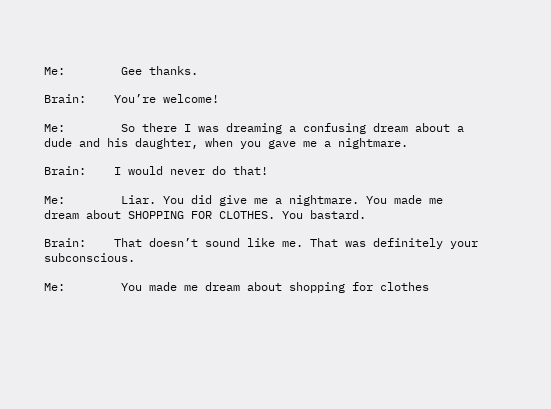Me:        Gee thanks.

Brain:    You’re welcome!

Me:        So there I was dreaming a confusing dream about a dude and his daughter, when you gave me a nightmare.

Brain:    I would never do that!

Me:        Liar. You did give me a nightmare. You made me dream about SHOPPING FOR CLOTHES. You bastard.

Brain:    That doesn’t sound like me. That was definitely your subconscious.

Me:        You made me dream about shopping for clothes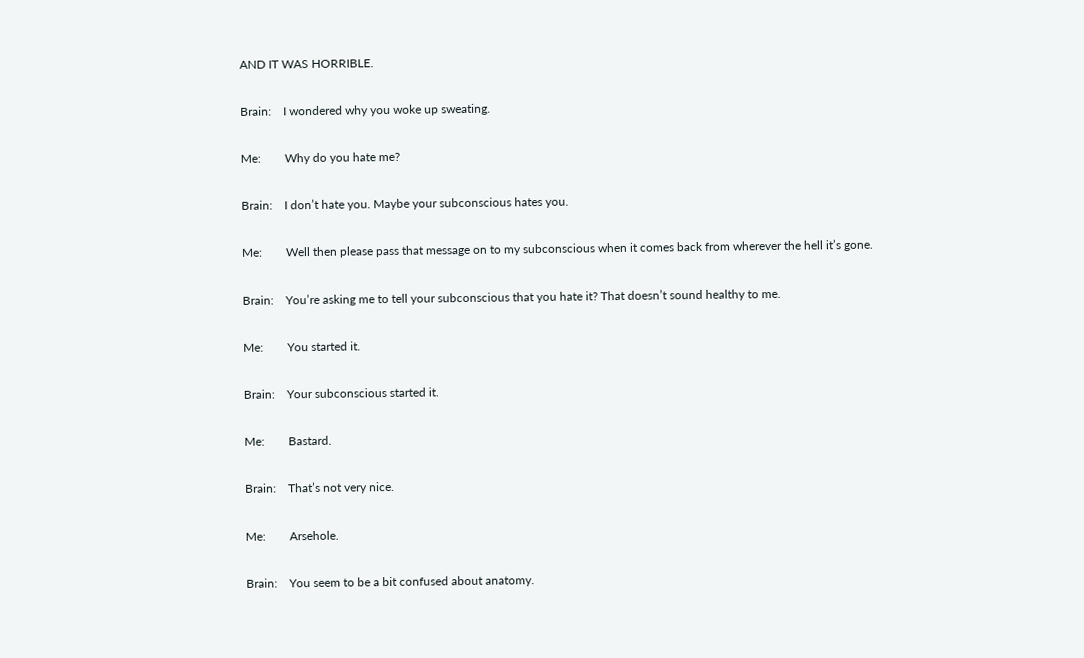AND IT WAS HORRIBLE.

Brain:    I wondered why you woke up sweating.

Me:        Why do you hate me?

Brain:    I don’t hate you. Maybe your subconscious hates you.

Me:        Well then please pass that message on to my subconscious when it comes back from wherever the hell it’s gone.

Brain:    You’re asking me to tell your subconscious that you hate it? That doesn’t sound healthy to me.

Me:        You started it.

Brain:    Your subconscious started it.

Me:        Bastard.

Brain:    That’s not very nice.

Me:        Arsehole.

Brain:    You seem to be a bit confused about anatomy.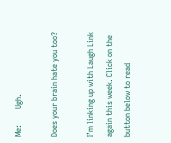Me:        Ugh.

Does your brain hate you too?

I’m linking up with Laugh Link again this week. Click on the button below to read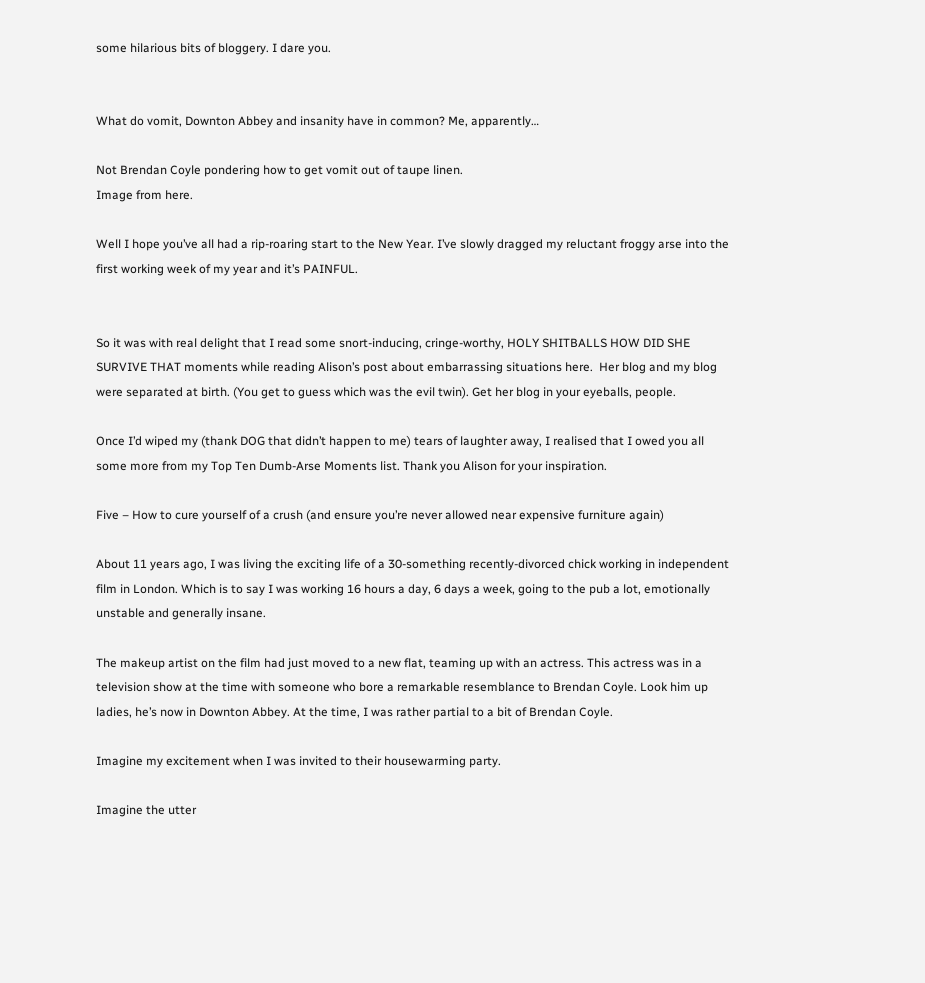some hilarious bits of bloggery. I dare you.


What do vomit, Downton Abbey and insanity have in common? Me, apparently…

Not Brendan Coyle pondering how to get vomit out of taupe linen.
Image from here.

Well I hope you’ve all had a rip-roaring start to the New Year. I’ve slowly dragged my reluctant froggy arse into the first working week of my year and it’s PAINFUL.


So it was with real delight that I read some snort-inducing, cringe-worthy, HOLY SHITBALLS HOW DID SHE SURVIVE THAT moments while reading Alison’s post about embarrassing situations here.  Her blog and my blog were separated at birth. (You get to guess which was the evil twin). Get her blog in your eyeballs, people.

Once I’d wiped my (thank DOG that didn’t happen to me) tears of laughter away, I realised that I owed you all some more from my Top Ten Dumb-Arse Moments list. Thank you Alison for your inspiration.

Five – How to cure yourself of a crush (and ensure you’re never allowed near expensive furniture again)

About 11 years ago, I was living the exciting life of a 30-something recently-divorced chick working in independent film in London. Which is to say I was working 16 hours a day, 6 days a week, going to the pub a lot, emotionally unstable and generally insane.

The makeup artist on the film had just moved to a new flat, teaming up with an actress. This actress was in a television show at the time with someone who bore a remarkable resemblance to Brendan Coyle. Look him up ladies, he’s now in Downton Abbey. At the time, I was rather partial to a bit of Brendan Coyle.

Imagine my excitement when I was invited to their housewarming party.

Imagine the utter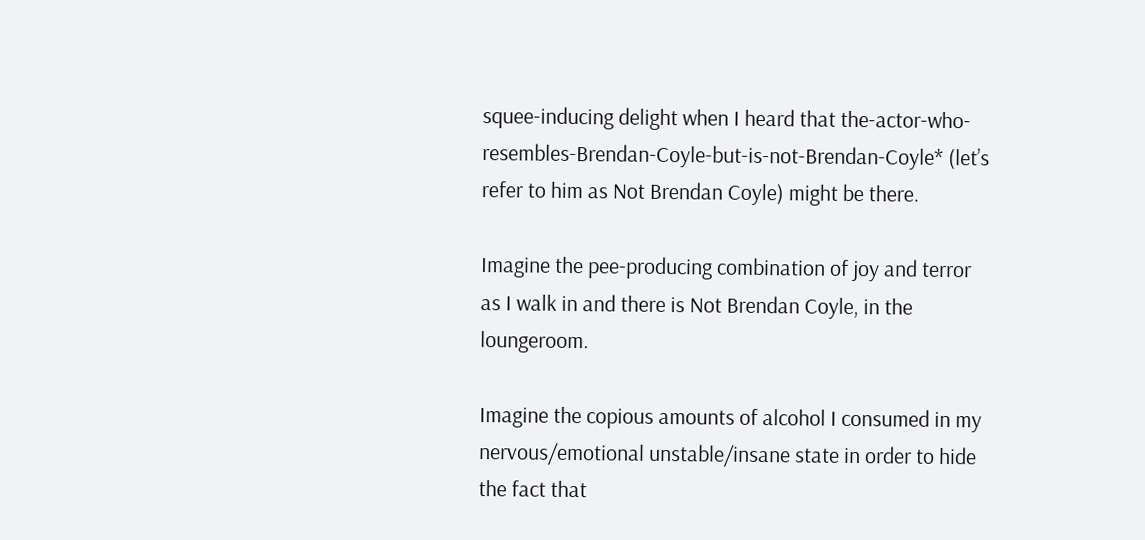squee-inducing delight when I heard that the-actor-who-resembles-Brendan-Coyle-but-is-not-Brendan-Coyle* (let’s refer to him as Not Brendan Coyle) might be there.

Imagine the pee-producing combination of joy and terror as I walk in and there is Not Brendan Coyle, in the loungeroom.

Imagine the copious amounts of alcohol I consumed in my nervous/emotional unstable/insane state in order to hide the fact that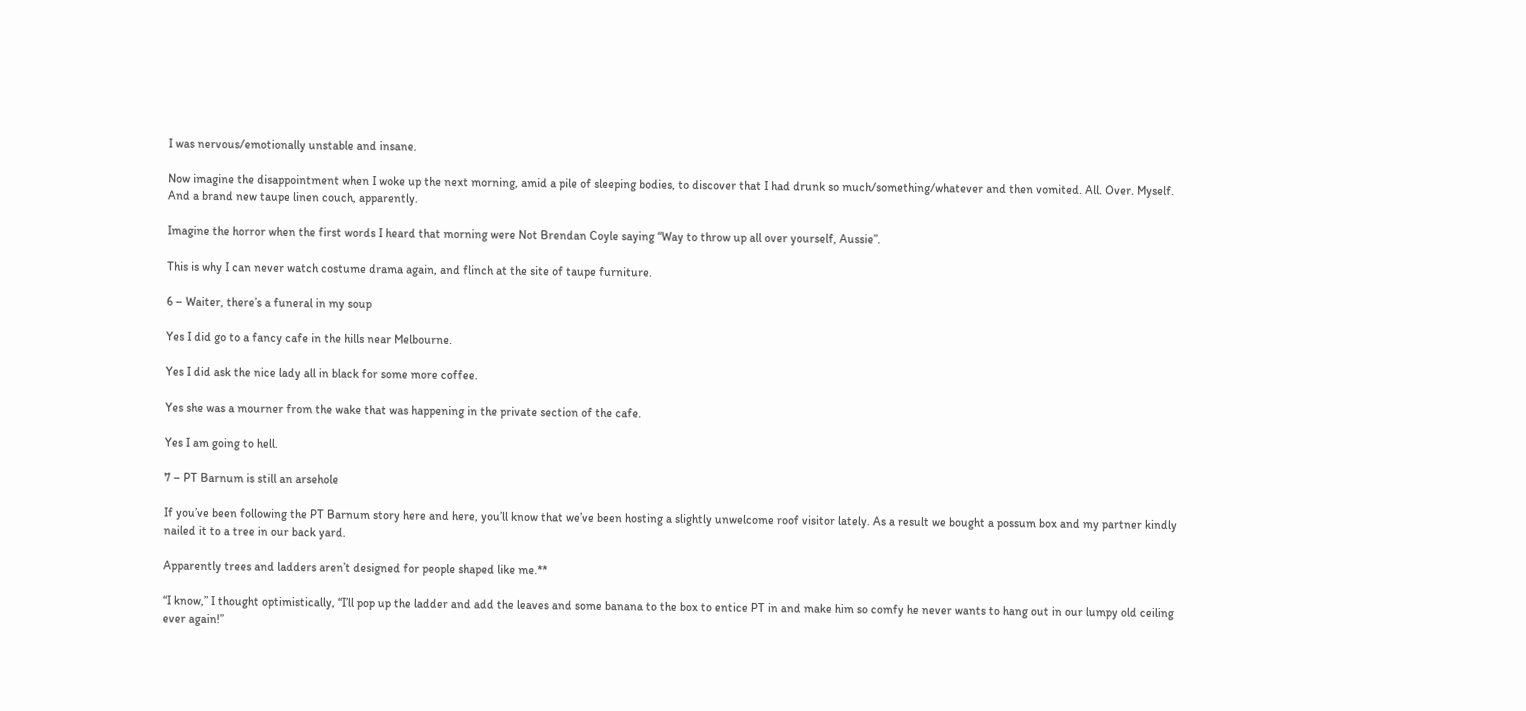I was nervous/emotionally unstable and insane.

Now imagine the disappointment when I woke up the next morning, amid a pile of sleeping bodies, to discover that I had drunk so much/something/whatever and then vomited. All. Over. Myself. And a brand new taupe linen couch, apparently.

Imagine the horror when the first words I heard that morning were Not Brendan Coyle saying “Way to throw up all over yourself, Aussie”.

This is why I can never watch costume drama again, and flinch at the site of taupe furniture.

6 – Waiter, there’s a funeral in my soup

Yes I did go to a fancy cafe in the hills near Melbourne.

Yes I did ask the nice lady all in black for some more coffee.

Yes she was a mourner from the wake that was happening in the private section of the cafe.

Yes I am going to hell.

7 – PT Barnum is still an arsehole

If you’ve been following the PT Barnum story here and here, you’ll know that we’ve been hosting a slightly unwelcome roof visitor lately. As a result we bought a possum box and my partner kindly nailed it to a tree in our back yard.

Apparently trees and ladders aren’t designed for people shaped like me.**

“I know,” I thought optimistically, “I’ll pop up the ladder and add the leaves and some banana to the box to entice PT in and make him so comfy he never wants to hang out in our lumpy old ceiling ever again!”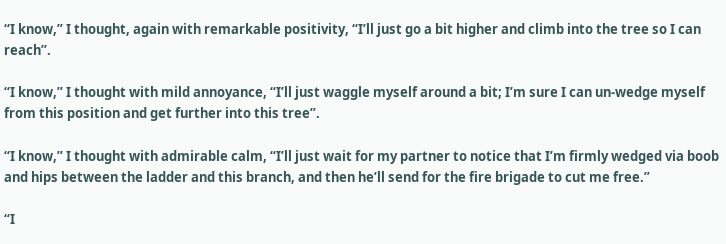“I know,” I thought, again with remarkable positivity, “I’ll just go a bit higher and climb into the tree so I can reach”.

“I know,” I thought with mild annoyance, “I’ll just waggle myself around a bit; I’m sure I can un-wedge myself from this position and get further into this tree”.

“I know,” I thought with admirable calm, “I’ll just wait for my partner to notice that I’m firmly wedged via boob and hips between the ladder and this branch, and then he’ll send for the fire brigade to cut me free.”

“I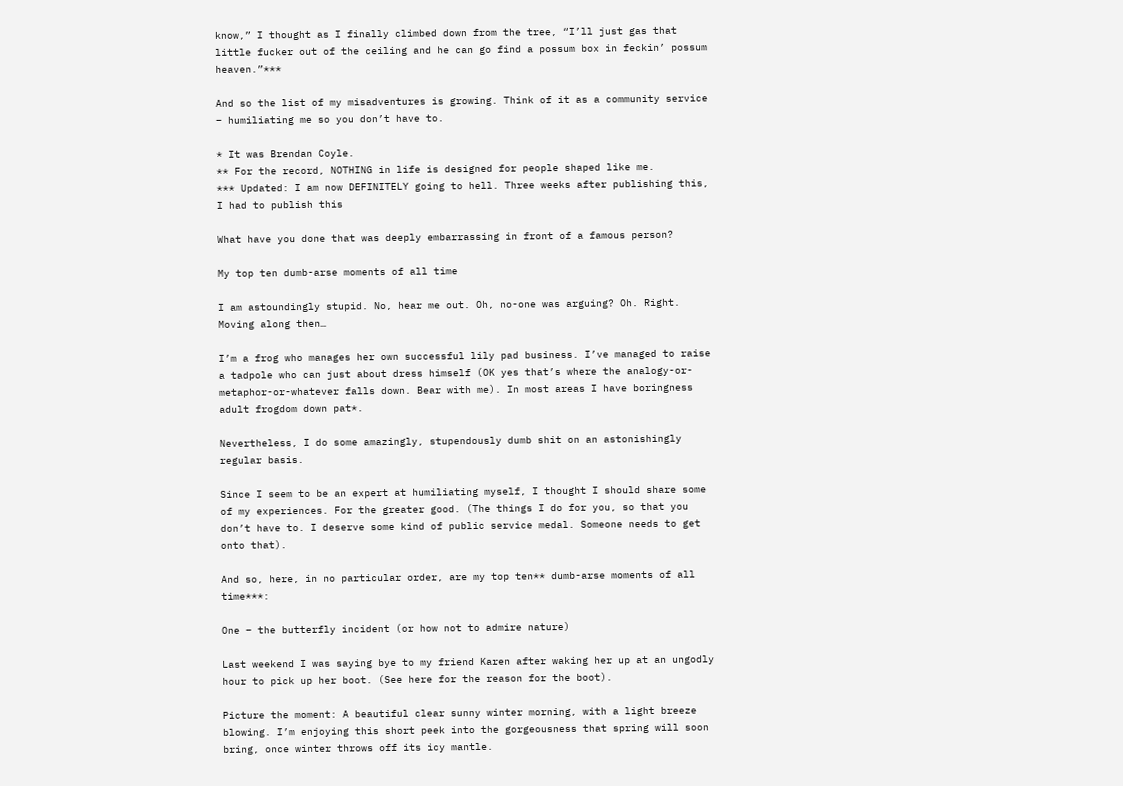know,” I thought as I finally climbed down from the tree, “I’ll just gas that little fucker out of the ceiling and he can go find a possum box in feckin’ possum heaven.”***

And so the list of my misadventures is growing. Think of it as a community service – humiliating me so you don’t have to.

* It was Brendan Coyle.
** For the record, NOTHING in life is designed for people shaped like me.
*** Updated: I am now DEFINITELY going to hell. Three weeks after publishing this, I had to publish this

What have you done that was deeply embarrassing in front of a famous person?

My top ten dumb-arse moments of all time

I am astoundingly stupid. No, hear me out. Oh, no-one was arguing? Oh. Right. Moving along then…

I’m a frog who manages her own successful lily pad business. I’ve managed to raise a tadpole who can just about dress himself (OK yes that’s where the analogy-or-metaphor-or-whatever falls down. Bear with me). In most areas I have boringness adult frogdom down pat*.

Nevertheless, I do some amazingly, stupendously dumb shit on an astonishingly regular basis.

Since I seem to be an expert at humiliating myself, I thought I should share some of my experiences. For the greater good. (The things I do for you, so that you don’t have to. I deserve some kind of public service medal. Someone needs to get onto that).

And so, here, in no particular order, are my top ten** dumb-arse moments of all time***:

One – the butterfly incident (or how not to admire nature)

Last weekend I was saying bye to my friend Karen after waking her up at an ungodly hour to pick up her boot. (See here for the reason for the boot).

Picture the moment: A beautiful clear sunny winter morning, with a light breeze blowing. I’m enjoying this short peek into the gorgeousness that spring will soon bring, once winter throws off its icy mantle.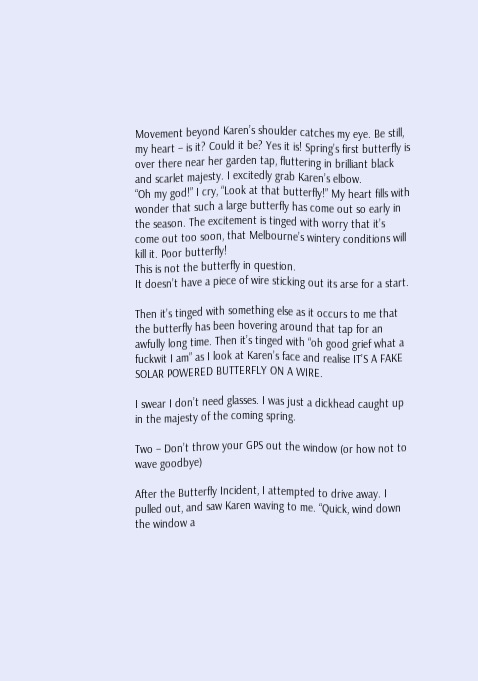Movement beyond Karen’s shoulder catches my eye. Be still, my heart – is it? Could it be? Yes it is! Spring’s first butterfly is over there near her garden tap, fluttering in brilliant black and scarlet majesty. I excitedly grab Karen’s elbow.
“Oh my god!” I cry, “Look at that butterfly!” My heart fills with wonder that such a large butterfly has come out so early in the season. The excitement is tinged with worry that it’s come out too soon, that Melbourne’s wintery conditions will kill it. Poor butterfly!
This is not the butterfly in question.
It doesn’t have a piece of wire sticking out its arse for a start.

Then it’s tinged with something else as it occurs to me that the butterfly has been hovering around that tap for an awfully long time. Then it’s tinged with “oh good grief what a fuckwit I am” as I look at Karen’s face and realise IT’S A FAKE SOLAR POWERED BUTTERFLY ON A WIRE.

I swear I don’t need glasses. I was just a dickhead caught up in the majesty of the coming spring.

Two – Don’t throw your GPS out the window (or how not to wave goodbye)

After the Butterfly Incident, I attempted to drive away. I pulled out, and saw Karen waving to me. “Quick, wind down the window a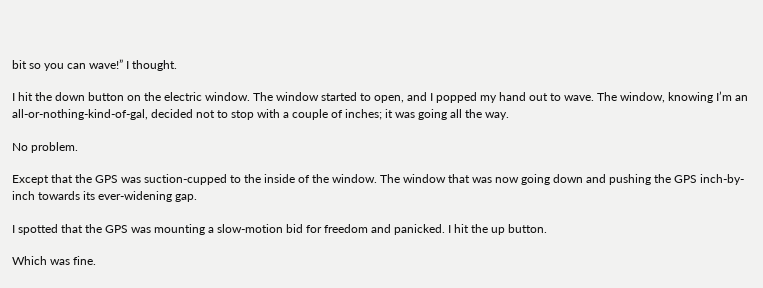bit so you can wave!” I thought.

I hit the down button on the electric window. The window started to open, and I popped my hand out to wave. The window, knowing I’m an all-or-nothing-kind-of-gal, decided not to stop with a couple of inches; it was going all the way.

No problem.

Except that the GPS was suction-cupped to the inside of the window. The window that was now going down and pushing the GPS inch-by-inch towards its ever-widening gap.

I spotted that the GPS was mounting a slow-motion bid for freedom and panicked. I hit the up button.

Which was fine.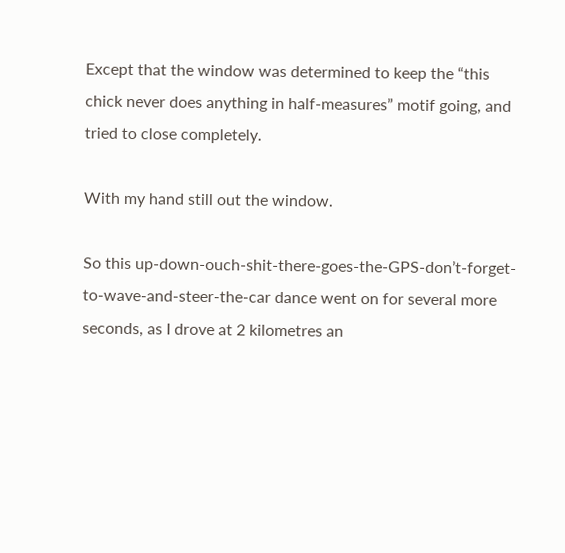Except that the window was determined to keep the “this chick never does anything in half-measures” motif going, and tried to close completely.

With my hand still out the window.

So this up-down-ouch-shit-there-goes-the-GPS-don’t-forget-to-wave-and-steer-the-car dance went on for several more seconds, as I drove at 2 kilometres an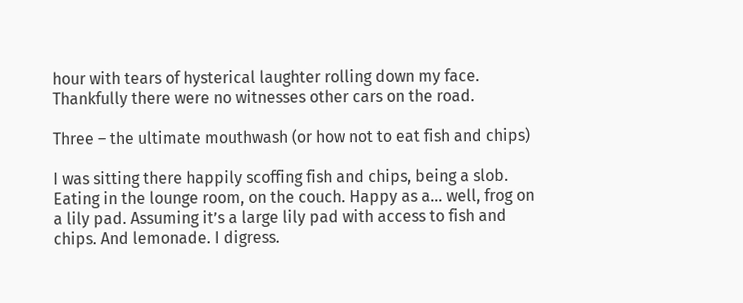hour with tears of hysterical laughter rolling down my face. Thankfully there were no witnesses other cars on the road.

Three – the ultimate mouthwash (or how not to eat fish and chips)

I was sitting there happily scoffing fish and chips, being a slob. Eating in the lounge room, on the couch. Happy as a… well, frog on a lily pad. Assuming it’s a large lily pad with access to fish and chips. And lemonade. I digress.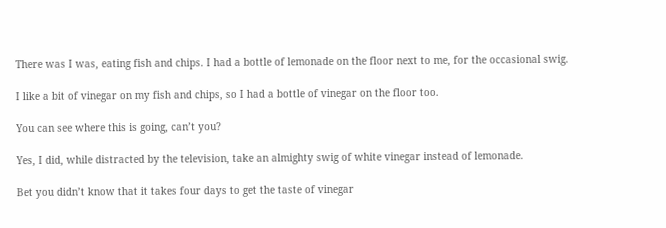There was I was, eating fish and chips. I had a bottle of lemonade on the floor next to me, for the occasional swig.

I like a bit of vinegar on my fish and chips, so I had a bottle of vinegar on the floor too.

You can see where this is going, can’t you?

Yes, I did, while distracted by the television, take an almighty swig of white vinegar instead of lemonade.

Bet you didn’t know that it takes four days to get the taste of vinegar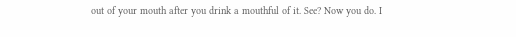out of your mouth after you drink a mouthful of it. See? Now you do. I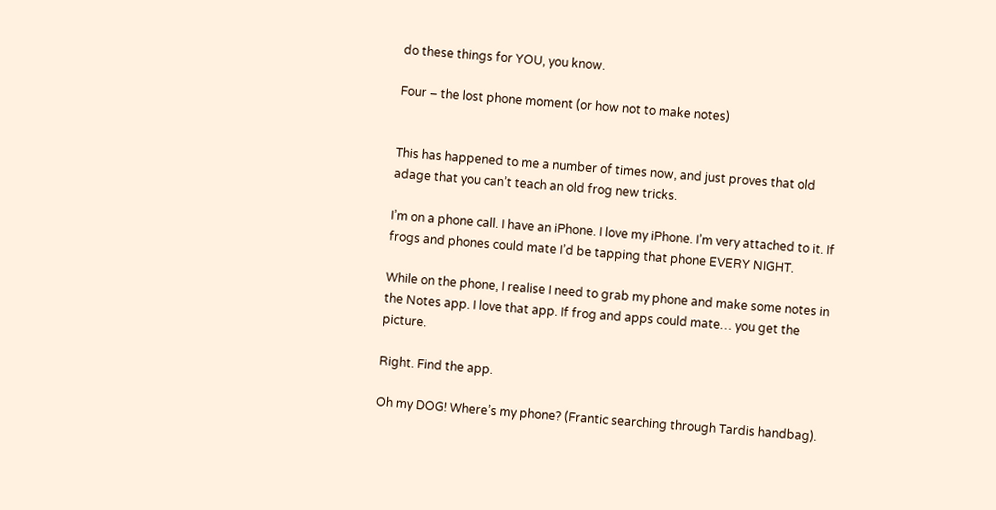do these things for YOU, you know.

Four – the lost phone moment (or how not to make notes)


This has happened to me a number of times now, and just proves that old adage that you can’t teach an old frog new tricks.

I’m on a phone call. I have an iPhone. I love my iPhone. I’m very attached to it. If frogs and phones could mate I’d be tapping that phone EVERY NIGHT.

While on the phone, I realise I need to grab my phone and make some notes in the Notes app. I love that app. If frog and apps could mate… you get the picture.

Right. Find the app.

Oh my DOG! Where’s my phone? (Frantic searching through Tardis handbag).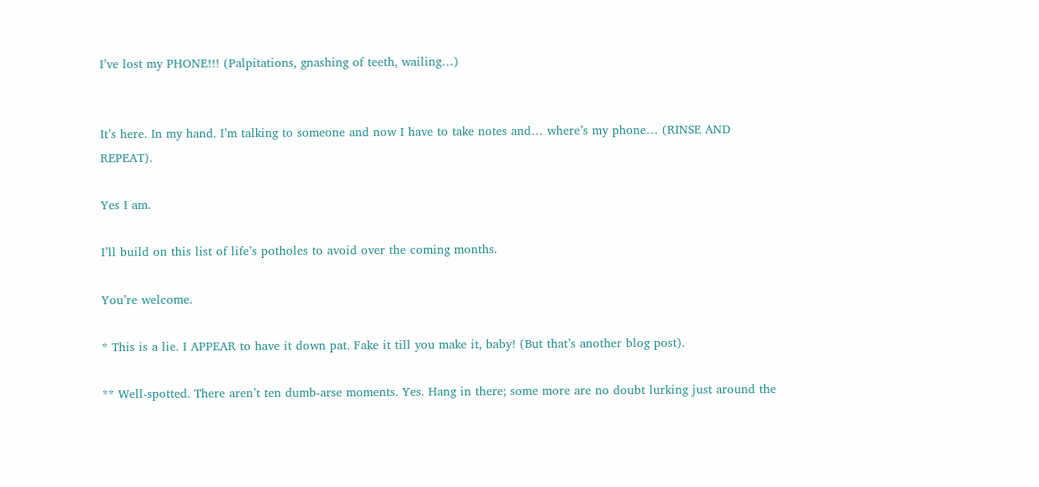I’ve lost my PHONE!!! (Palpitations, gnashing of teeth, wailing…)


It’s here. In my hand. I’m talking to someone and now I have to take notes and… where’s my phone… (RINSE AND REPEAT).

Yes I am.

I’ll build on this list of life’s potholes to avoid over the coming months.

You’re welcome.

* This is a lie. I APPEAR to have it down pat. Fake it till you make it, baby! (But that’s another blog post).

** Well-spotted. There aren’t ten dumb-arse moments. Yes. Hang in there; some more are no doubt lurking just around the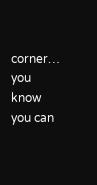corner… you know you can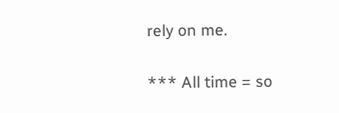rely on me.

*** All time = so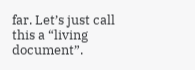far. Let’s just call this a “living document”.